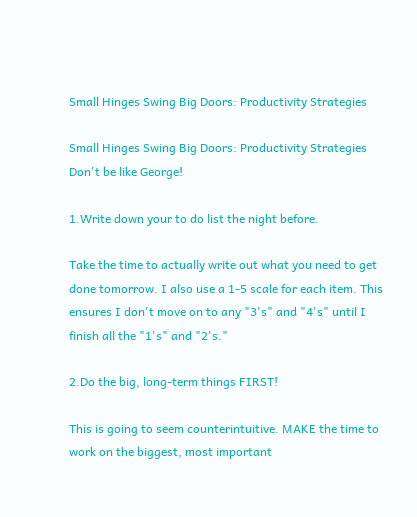Small Hinges Swing Big Doors: Productivity Strategies

Small Hinges Swing Big Doors: Productivity Strategies
Don't be like George!

1.Write down your to do list the night before.

Take the time to actually write out what you need to get done tomorrow. I also use a 1-5 scale for each item. This ensures I don't move on to any "3's" and "4's" until I finish all the "1's" and "2's."

2.Do the big, long-term things FIRST!

This is going to seem counterintuitive. MAKE the time to work on the biggest, most important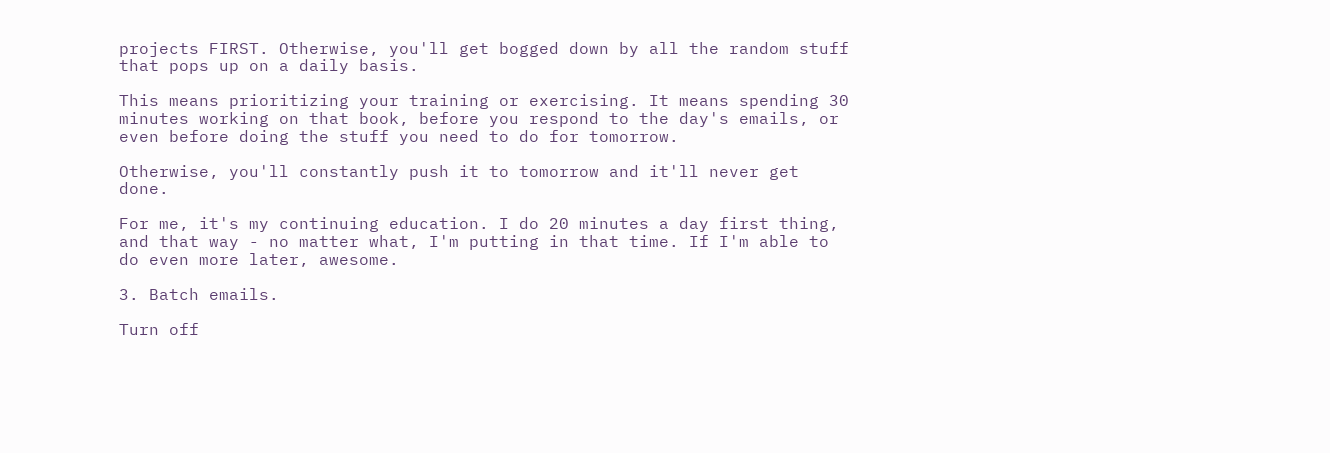projects FIRST. Otherwise, you'll get bogged down by all the random stuff that pops up on a daily basis.

This means prioritizing your training or exercising. It means spending 30 minutes working on that book, before you respond to the day's emails, or even before doing the stuff you need to do for tomorrow.

Otherwise, you'll constantly push it to tomorrow and it'll never get done.

For me, it's my continuing education. I do 20 minutes a day first thing, and that way - no matter what, I'm putting in that time. If I'm able to do even more later, awesome.

3. Batch emails.

Turn off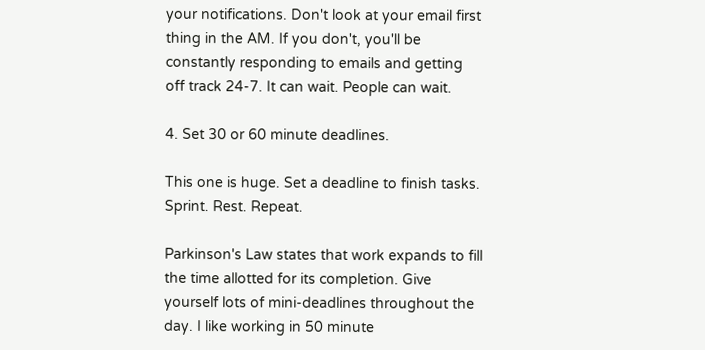your notifications. Don't look at your email first thing in the AM. If you don't, you'll be constantly responding to emails and getting off track 24-7. It can wait. People can wait.

4. Set 30 or 60 minute deadlines.

This one is huge. Set a deadline to finish tasks. Sprint. Rest. Repeat.

Parkinson's Law states that work expands to fill the time allotted for its completion. Give yourself lots of mini-deadlines throughout the day. I like working in 50 minute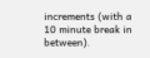increments (with a 10 minute break in between).